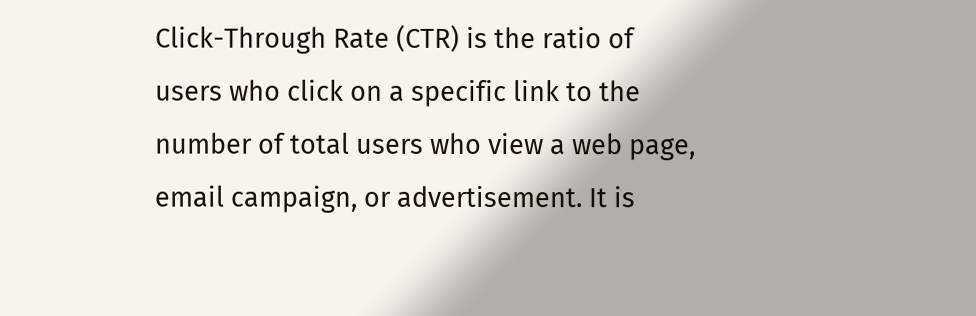Click-Through Rate (CTR) is the ratio of users who click on a specific link to the number of total users who view a web page, email campaign, or advertisement. It is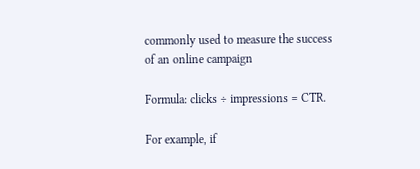commonly used to measure the success of an online campaign

Formula: clicks ÷ impressions = CTR.

For example, if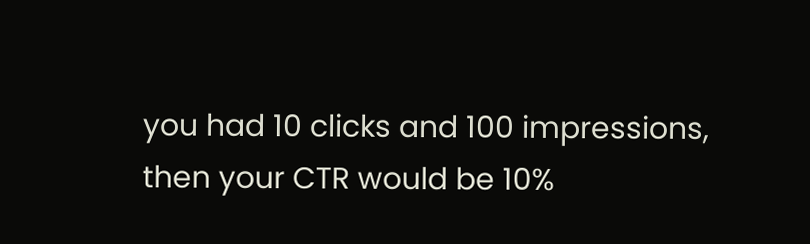you had 10 clicks and 100 impressions, then your CTR would be 10%